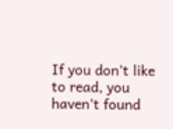If you don’t like to read, you haven’t found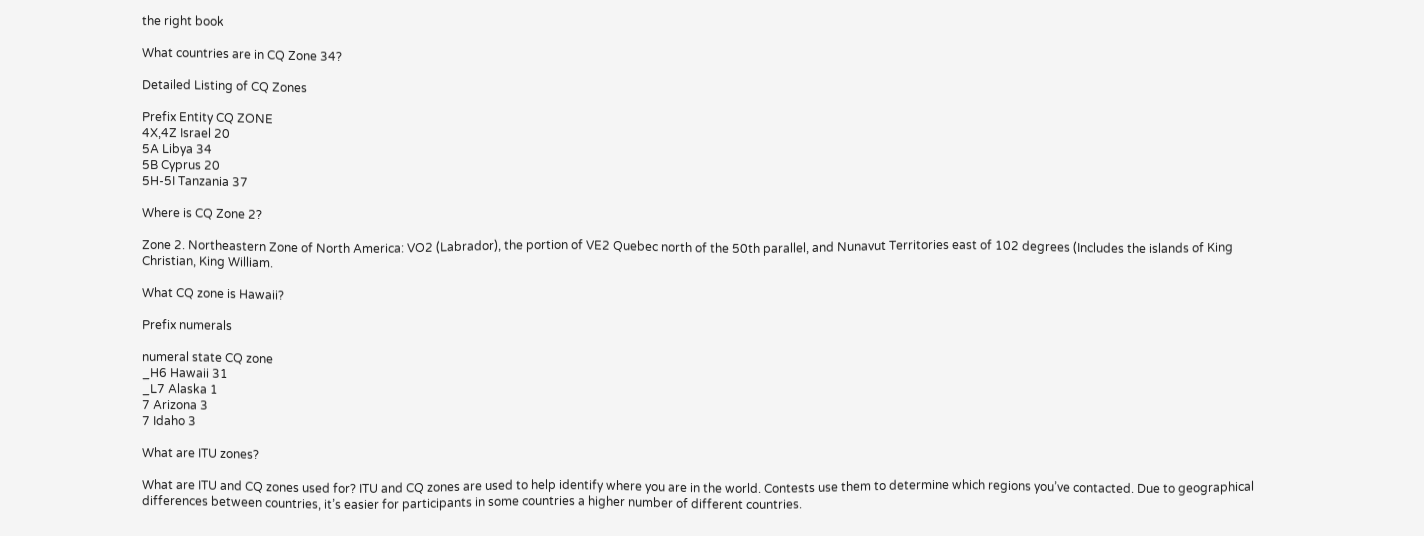the right book

What countries are in CQ Zone 34?

Detailed Listing of CQ Zones

Prefix Entity CQ ZONE
4X,4Z Israel 20
5A Libya 34
5B Cyprus 20
5H-5I Tanzania 37

Where is CQ Zone 2?

Zone 2. Northeastern Zone of North America: VO2 (Labrador), the portion of VE2 Quebec north of the 50th parallel, and Nunavut Territories east of 102 degrees (Includes the islands of King Christian, King William.

What CQ zone is Hawaii?

Prefix numerals

numeral state CQ zone
_H6 Hawaii 31
_L7 Alaska 1
7 Arizona 3
7 Idaho 3

What are ITU zones?

What are ITU and CQ zones used for? ITU and CQ zones are used to help identify where you are in the world. Contests use them to determine which regions you’ve contacted. Due to geographical differences between countries, it’s easier for participants in some countries a higher number of different countries.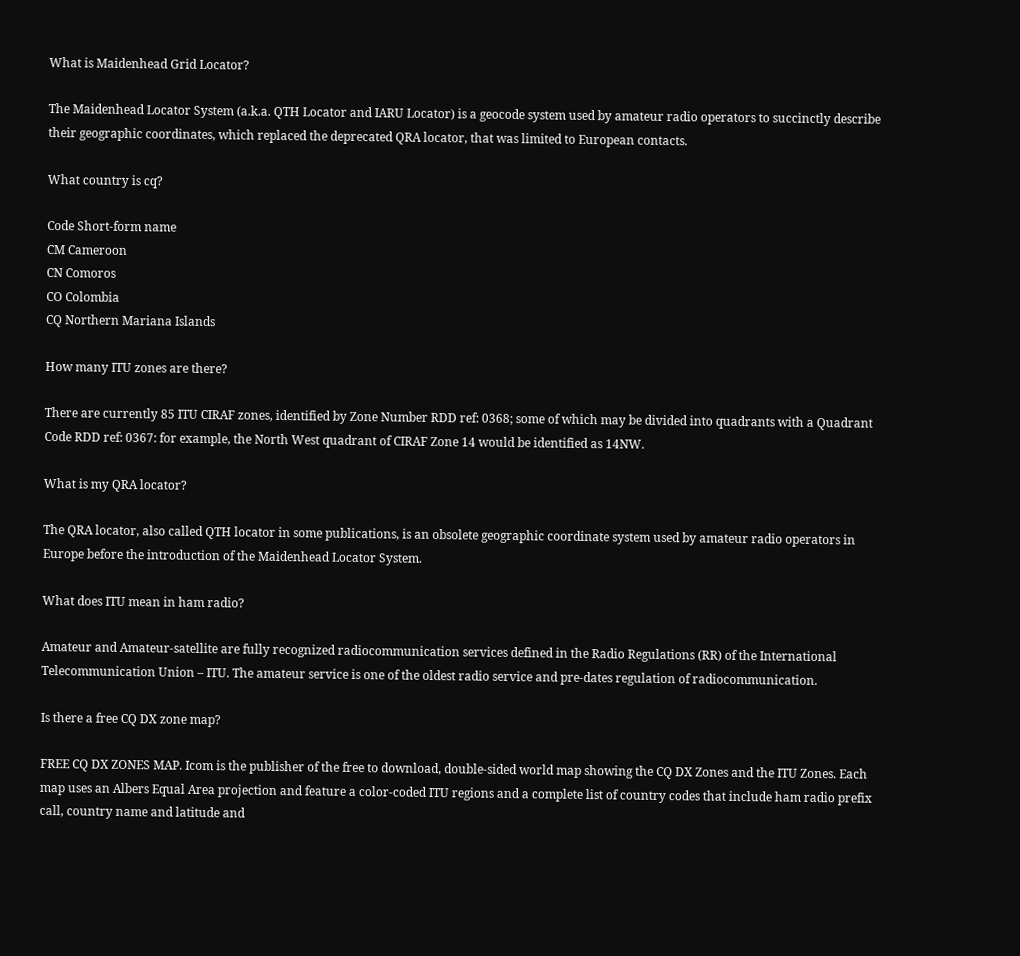What is Maidenhead Grid Locator?

The Maidenhead Locator System (a.k.a. QTH Locator and IARU Locator) is a geocode system used by amateur radio operators to succinctly describe their geographic coordinates, which replaced the deprecated QRA locator, that was limited to European contacts.

What country is cq?

Code Short-form name
CM Cameroon
CN Comoros
CO Colombia
CQ Northern Mariana Islands

How many ITU zones are there?

There are currently 85 ITU CIRAF zones, identified by Zone Number RDD ref: 0368; some of which may be divided into quadrants with a Quadrant Code RDD ref: 0367: for example, the North West quadrant of CIRAF Zone 14 would be identified as 14NW.

What is my QRA locator?

The QRA locator, also called QTH locator in some publications, is an obsolete geographic coordinate system used by amateur radio operators in Europe before the introduction of the Maidenhead Locator System.

What does ITU mean in ham radio?

Amateur and Amateur-satellite are fully recognized radiocommunication services defined in the Radio Regulations (RR) of the International Telecommunication Union – ITU. The amateur service is one of the oldest radio service and pre-dates regulation of radiocommunication.

Is there a free CQ DX zone map?

FREE CQ DX ZONES MAP. Icom is the publisher of the free to download, double-sided world map showing the CQ DX Zones and the ITU Zones. Each map uses an Albers Equal Area projection and feature a color-coded ITU regions and a complete list of country codes that include ham radio prefix call, country name and latitude and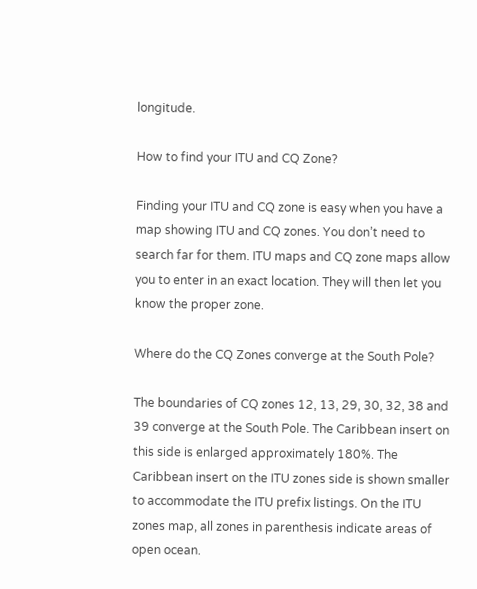longitude.

How to find your ITU and CQ Zone?

Finding your ITU and CQ zone is easy when you have a map showing ITU and CQ zones. You don’t need to search far for them. ITU maps and CQ zone maps allow you to enter in an exact location. They will then let you know the proper zone.

Where do the CQ Zones converge at the South Pole?

The boundaries of CQ zones 12, 13, 29, 30, 32, 38 and 39 converge at the South Pole. The Caribbean insert on this side is enlarged approximately 180%. The Caribbean insert on the ITU zones side is shown smaller to accommodate the ITU prefix listings. On the ITU zones map, all zones in parenthesis indicate areas of open ocean.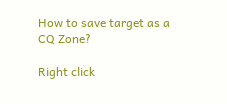How to save target as a CQ Zone?

Right click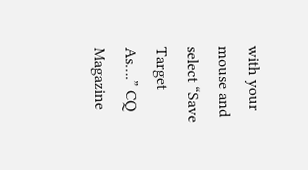with your mouse and select “Save Target As….” CQ Magazine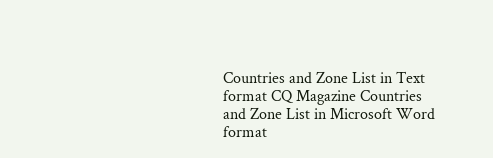Countries and Zone List in Text format CQ Magazine Countries and Zone List in Microsoft Word format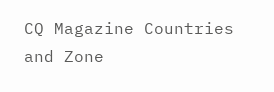CQ Magazine Countries and Zone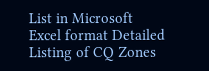List in Microsoft Excel format Detailed Listing of CQ Zones